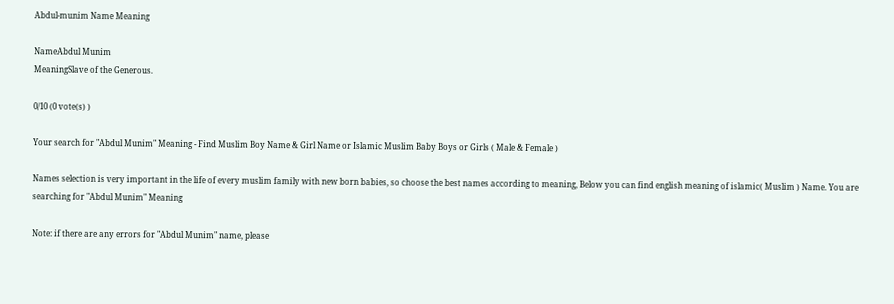Abdul-munim Name Meaning

NameAbdul Munim
MeaningSlave of the Generous.

0/10 (0 vote(s) )

Your search for "Abdul Munim" Meaning - Find Muslim Boy Name & Girl Name or Islamic Muslim Baby Boys or Girls ( Male & Female )

Names selection is very important in the life of every muslim family with new born babies, so choose the best names according to meaning, Below you can find english meaning of islamic( Muslim ) Name. You are searching for "Abdul Munim" Meaning

Note: if there are any errors for "Abdul Munim" name, please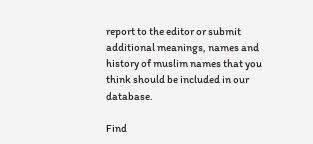report to the editor or submit additional meanings, names and history of muslim names that you think should be included in our database.

Find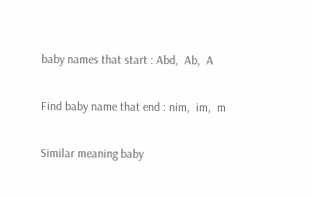baby names that start : Abd,  Ab,  A

Find baby name that end : nim,  im,  m

Similar meaning baby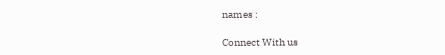names :

Connect With us